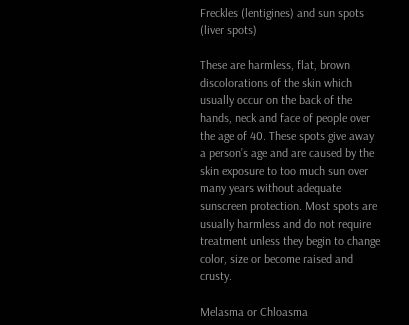Freckles (lentigines) and sun spots (liver spots)

These are harmless, flat, brown discolorations of the skin which usually occur on the back of the hands, neck and face of people over the age of 40. These spots give away a person’s age and are caused by the skin exposure to too much sun over many years without adequate sunscreen protection. Most spots are usually harmless and do not require treatment unless they begin to change color, size or become raised and crusty.

Melasma or Chloasma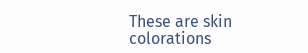These are skin colorations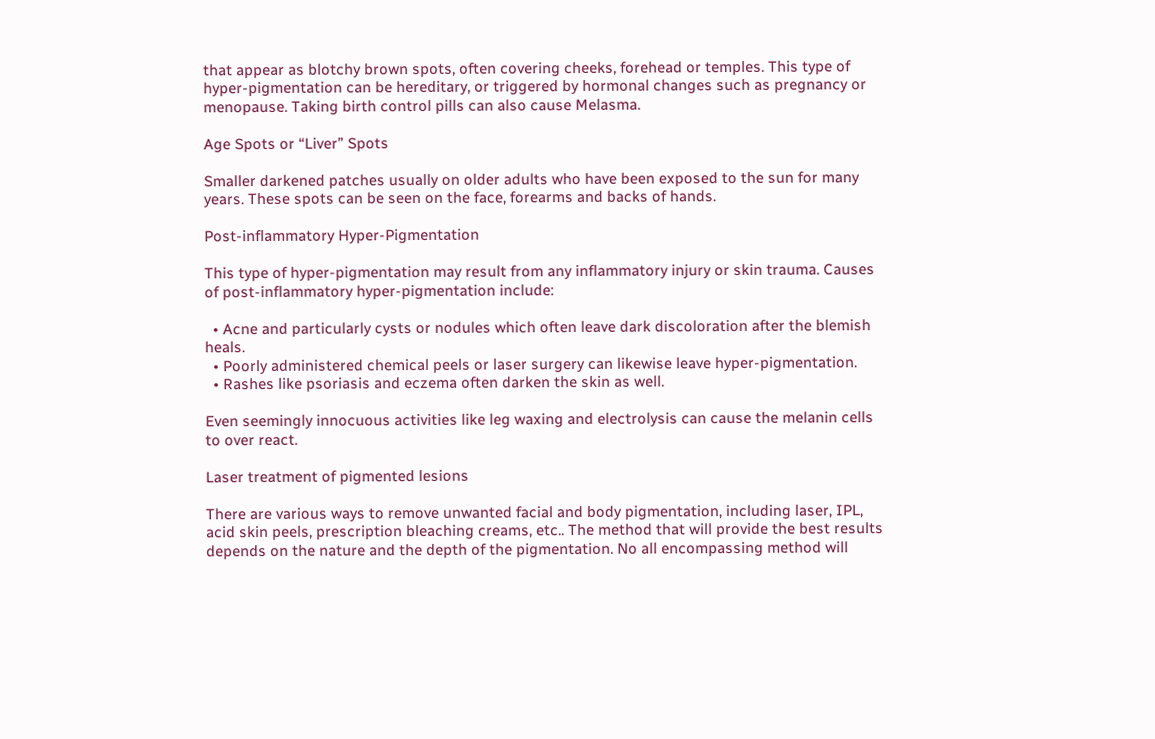that appear as blotchy brown spots, often covering cheeks, forehead or temples. This type of hyper-pigmentation can be hereditary, or triggered by hormonal changes such as pregnancy or menopause. Taking birth control pills can also cause Melasma.

Age Spots or “Liver” Spots

Smaller darkened patches usually on older adults who have been exposed to the sun for many years. These spots can be seen on the face, forearms and backs of hands.

Post-inflammatory Hyper-Pigmentation

This type of hyper-pigmentation may result from any inflammatory injury or skin trauma. Causes of post-inflammatory hyper-pigmentation include:

  • Acne and particularly cysts or nodules which often leave dark discoloration after the blemish heals.
  • Poorly administered chemical peels or laser surgery can likewise leave hyper-pigmentation.
  • Rashes like psoriasis and eczema often darken the skin as well.

Even seemingly innocuous activities like leg waxing and electrolysis can cause the melanin cells to over react.

Laser treatment of pigmented lesions

There are various ways to remove unwanted facial and body pigmentation, including laser, IPL, acid skin peels, prescription bleaching creams, etc.. The method that will provide the best results depends on the nature and the depth of the pigmentation. No all encompassing method will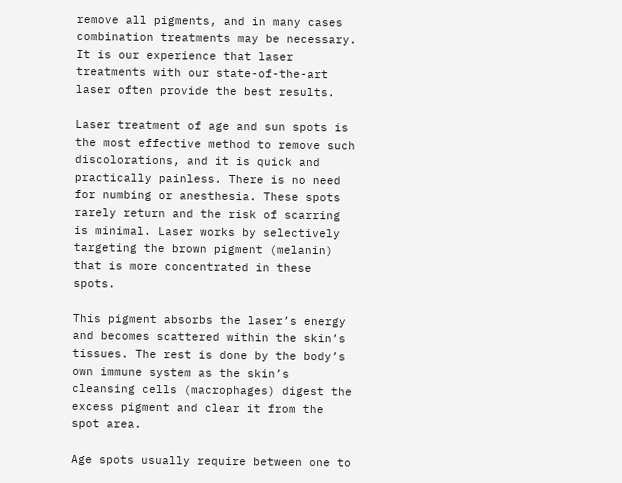remove all pigments, and in many cases combination treatments may be necessary. It is our experience that laser treatments with our state-of-the-art laser often provide the best results.

Laser treatment of age and sun spots is the most effective method to remove such discolorations, and it is quick and practically painless. There is no need for numbing or anesthesia. These spots rarely return and the risk of scarring is minimal. Laser works by selectively targeting the brown pigment (melanin) that is more concentrated in these spots.

This pigment absorbs the laser’s energy and becomes scattered within the skin’s tissues. The rest is done by the body’s own immune system as the skin’s cleansing cells (macrophages) digest the excess pigment and clear it from the spot area.

Age spots usually require between one to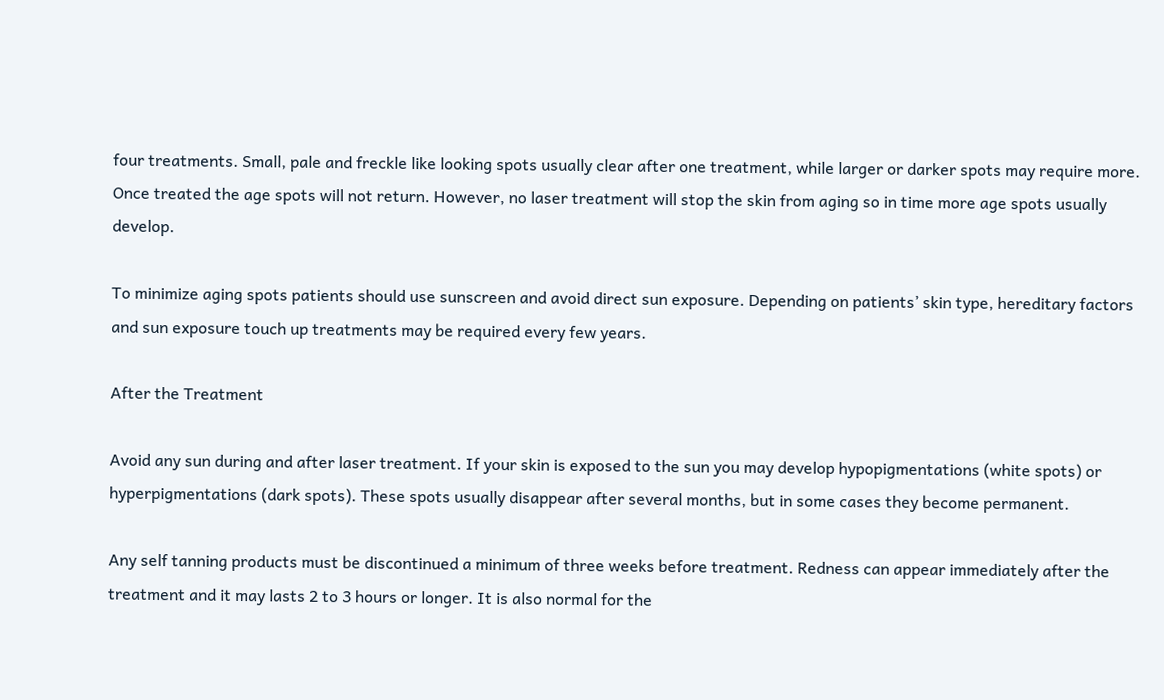four treatments. Small, pale and freckle like looking spots usually clear after one treatment, while larger or darker spots may require more. Once treated the age spots will not return. However, no laser treatment will stop the skin from aging so in time more age spots usually develop.

To minimize aging spots patients should use sunscreen and avoid direct sun exposure. Depending on patients’ skin type, hereditary factors and sun exposure touch up treatments may be required every few years.

After the Treatment

Avoid any sun during and after laser treatment. If your skin is exposed to the sun you may develop hypopigmentations (white spots) or hyperpigmentations (dark spots). These spots usually disappear after several months, but in some cases they become permanent.

Any self tanning products must be discontinued a minimum of three weeks before treatment. Redness can appear immediately after the treatment and it may lasts 2 to 3 hours or longer. It is also normal for the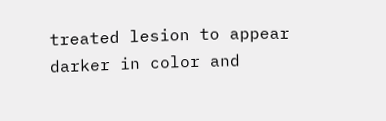treated lesion to appear darker in color and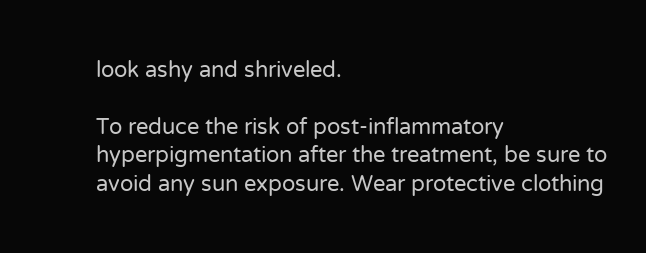look ashy and shriveled.

To reduce the risk of post-inflammatory hyperpigmentation after the treatment, be sure to avoid any sun exposure. Wear protective clothing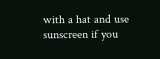with a hat and use sunscreen if you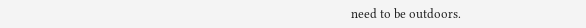need to be outdoors.